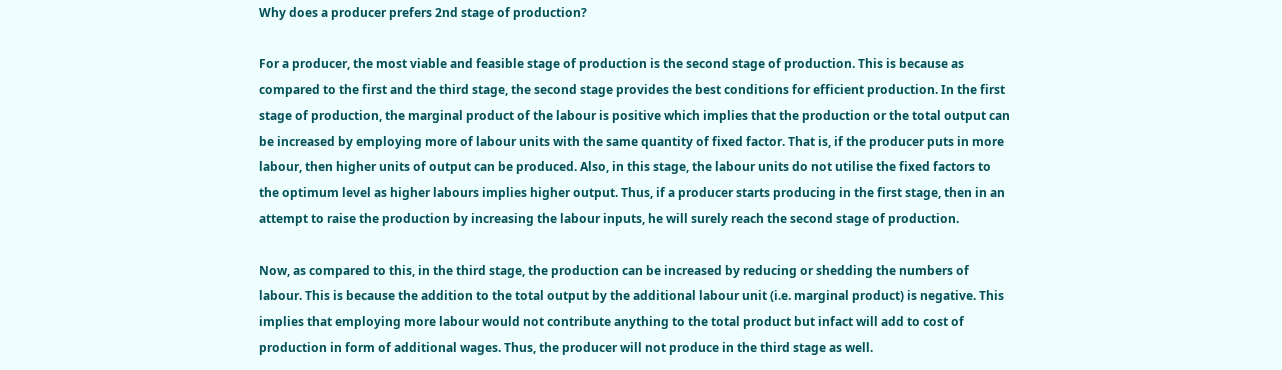Why does a producer prefers 2nd stage of production?

For a producer, the most viable and feasible stage of production is the second stage of production. This is because as compared to the first and the third stage, the second stage provides the best conditions for efficient production. In the first stage of production, the marginal product of the labour is positive which implies that the production or the total output can be increased by employing more of labour units with the same quantity of fixed factor. That is, if the producer puts in more labour, then higher units of output can be produced. Also, in this stage, the labour units do not utilise the fixed factors to the optimum level as higher labours implies higher output. Thus, if a producer starts producing in the first stage, then in an attempt to raise the production by increasing the labour inputs, he will surely reach the second stage of production.

Now, as compared to this, in the third stage, the production can be increased by reducing or shedding the numbers of labour. This is because the addition to the total output by the additional labour unit (i.e. marginal product) is negative. This implies that employing more labour would not contribute anything to the total product but infact will add to cost of production in form of additional wages. Thus, the producer will not produce in the third stage as well.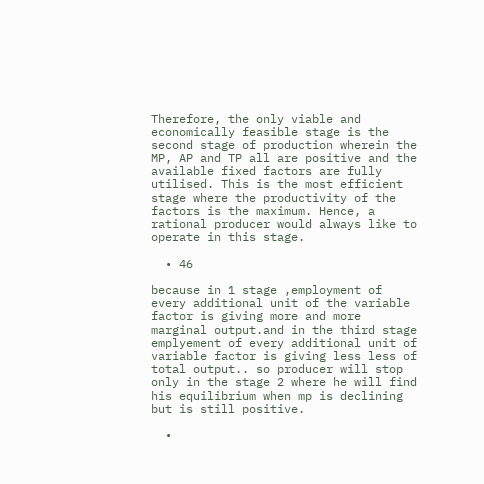Therefore, the only viable and economically feasible stage is the second stage of production wherein the MP, AP and TP all are positive and the available fixed factors are fully utilised. This is the most efficient stage where the productivity of the factors is the maximum. Hence, a rational producer would always like to operate in this stage.

  • 46

because in 1 stage ,employment of every additional unit of the variable factor is giving more and more marginal output.and in the third stage emplyement of every additional unit of variable factor is giving less less of total output.. so producer will stop only in the stage 2 where he will find his equilibrium when mp is declining but is still positive.

  •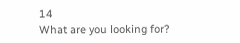14
What are you looking for?